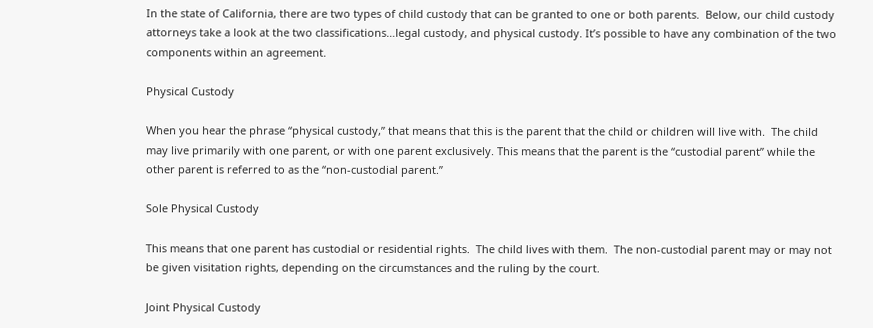In the state of California, there are two types of child custody that can be granted to one or both parents.  Below, our child custody attorneys take a look at the two classifications…legal custody, and physical custody. It’s possible to have any combination of the two components within an agreement.

Physical Custody

When you hear the phrase “physical custody,” that means that this is the parent that the child or children will live with.  The child may live primarily with one parent, or with one parent exclusively. This means that the parent is the “custodial parent” while the other parent is referred to as the “non-custodial parent.”

Sole Physical Custody

This means that one parent has custodial or residential rights.  The child lives with them.  The non-custodial parent may or may not be given visitation rights, depending on the circumstances and the ruling by the court.

Joint Physical Custody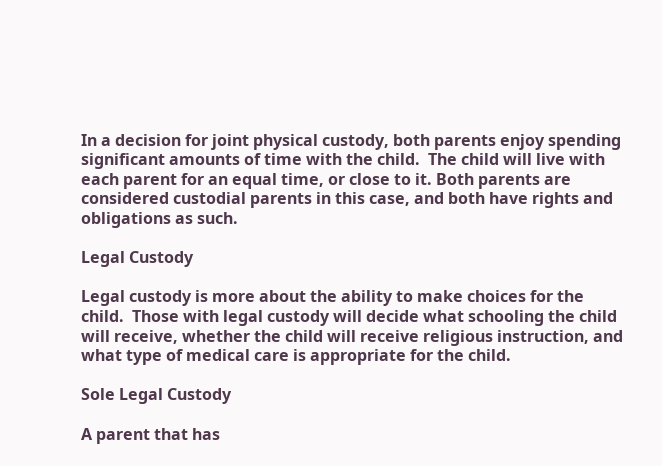In a decision for joint physical custody, both parents enjoy spending significant amounts of time with the child.  The child will live with each parent for an equal time, or close to it. Both parents are considered custodial parents in this case, and both have rights and obligations as such.

Legal Custody

Legal custody is more about the ability to make choices for the child.  Those with legal custody will decide what schooling the child will receive, whether the child will receive religious instruction, and what type of medical care is appropriate for the child.

Sole Legal Custody

A parent that has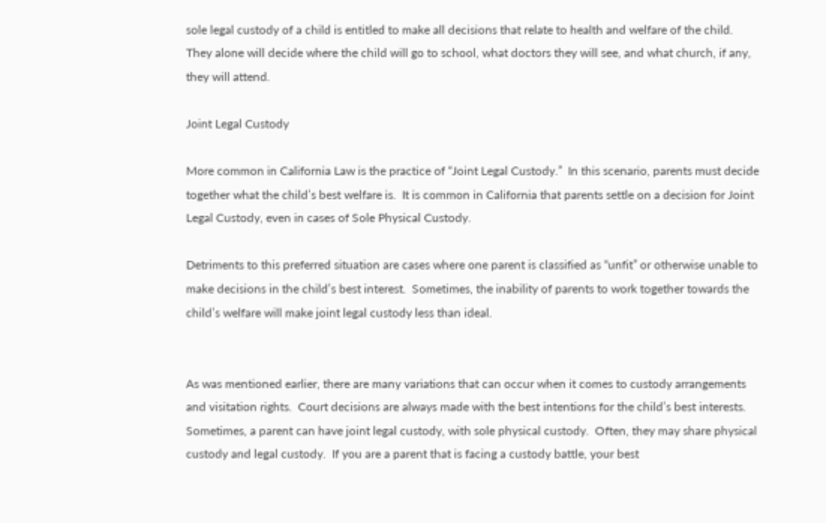sole legal custody of a child is entitled to make all decisions that relate to health and welfare of the child.  They alone will decide where the child will go to school, what doctors they will see, and what church, if any, they will attend.

Joint Legal Custody

More common in California Law is the practice of “Joint Legal Custody.”  In this scenario, parents must decide together what the child’s best welfare is.  It is common in California that parents settle on a decision for Joint Legal Custody, even in cases of Sole Physical Custody.

Detriments to this preferred situation are cases where one parent is classified as “unfit” or otherwise unable to make decisions in the child’s best interest.  Sometimes, the inability of parents to work together towards the child’s welfare will make joint legal custody less than ideal.


As was mentioned earlier, there are many variations that can occur when it comes to custody arrangements and visitation rights.  Court decisions are always made with the best intentions for the child’s best interests.   Sometimes, a parent can have joint legal custody, with sole physical custody.  Often, they may share physical custody and legal custody.  If you are a parent that is facing a custody battle, your best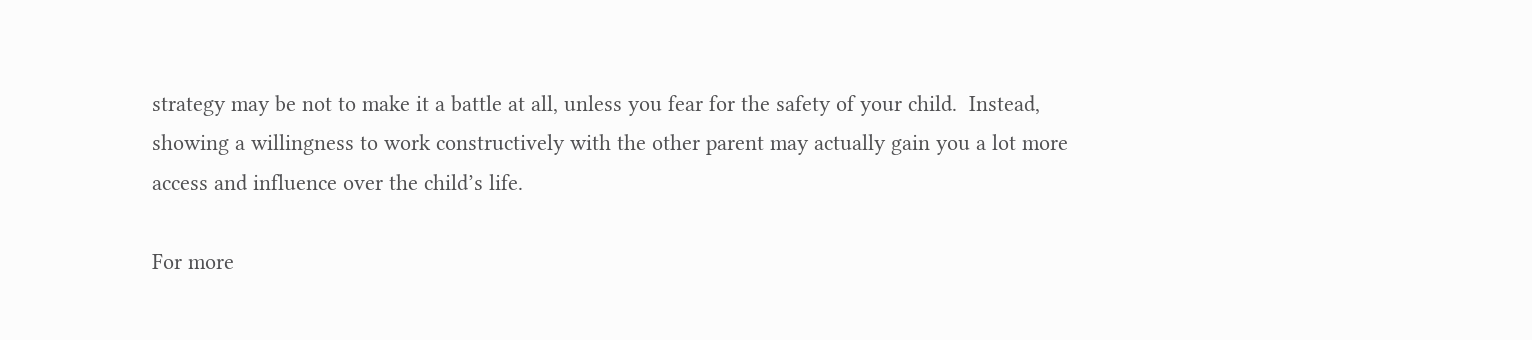strategy may be not to make it a battle at all, unless you fear for the safety of your child.  Instead, showing a willingness to work constructively with the other parent may actually gain you a lot more access and influence over the child’s life.

For more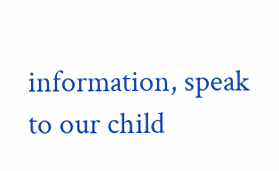information, speak to our child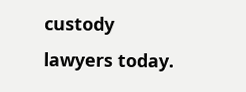custody lawyers today.